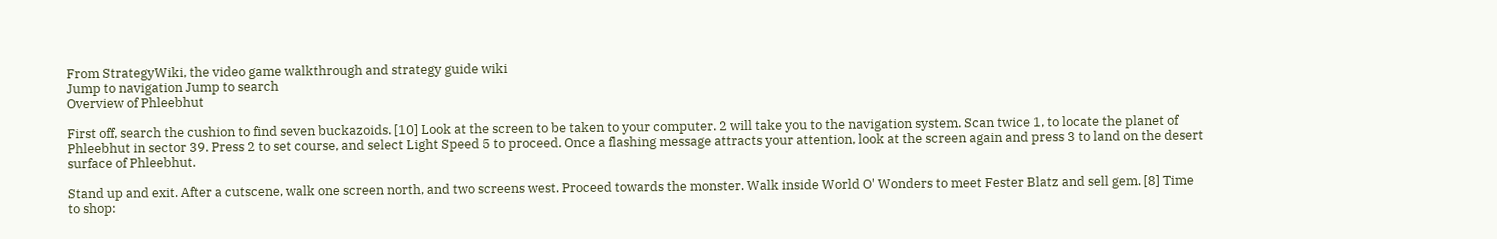From StrategyWiki, the video game walkthrough and strategy guide wiki
Jump to navigation Jump to search
Overview of Phleebhut

First off, search the cushion to find seven buckazoids. [10] Look at the screen to be taken to your computer. 2 will take you to the navigation system. Scan twice 1, to locate the planet of Phleebhut in sector 39. Press 2 to set course, and select Light Speed 5 to proceed. Once a flashing message attracts your attention, look at the screen again and press 3 to land on the desert surface of Phleebhut.

Stand up and exit. After a cutscene, walk one screen north, and two screens west. Proceed towards the monster. Walk inside World O' Wonders to meet Fester Blatz and sell gem. [8] Time to shop: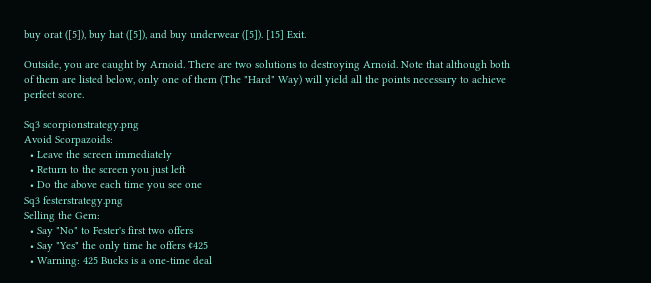buy orat ([5]), buy hat ([5]), and buy underwear ([5]). [15] Exit.

Outside, you are caught by Arnoid. There are two solutions to destroying Arnoid. Note that although both of them are listed below, only one of them (The "Hard" Way) will yield all the points necessary to achieve perfect score.

Sq3 scorpionstrategy.png
Avoid Scorpazoids:
  • Leave the screen immediately
  • Return to the screen you just left
  • Do the above each time you see one
Sq3 festerstrategy.png
Selling the Gem:
  • Say "No" to Fester's first two offers
  • Say "Yes" the only time he offers ¢425
  • Warning: 425 Bucks is a one-time deal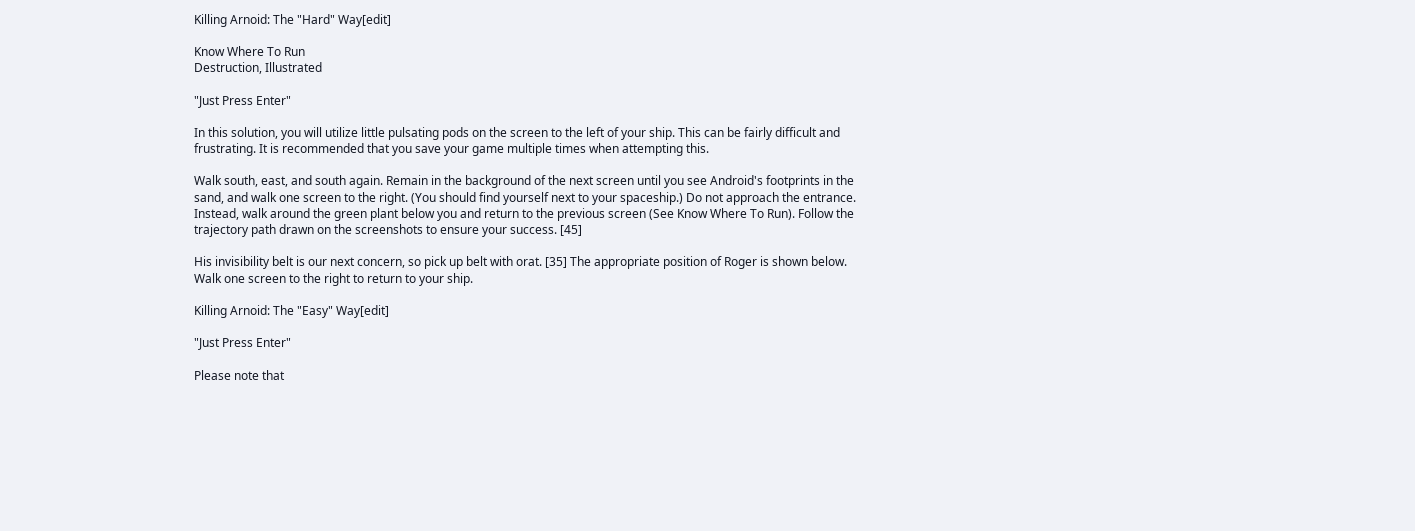Killing Arnoid: The "Hard" Way[edit]

Know Where To Run
Destruction, Illustrated

"Just Press Enter"

In this solution, you will utilize little pulsating pods on the screen to the left of your ship. This can be fairly difficult and frustrating. It is recommended that you save your game multiple times when attempting this.

Walk south, east, and south again. Remain in the background of the next screen until you see Android's footprints in the sand, and walk one screen to the right. (You should find yourself next to your spaceship.) Do not approach the entrance. Instead, walk around the green plant below you and return to the previous screen (See Know Where To Run). Follow the trajectory path drawn on the screenshots to ensure your success. [45]

His invisibility belt is our next concern, so pick up belt with orat. [35] The appropriate position of Roger is shown below. Walk one screen to the right to return to your ship.

Killing Arnoid: The "Easy" Way[edit]

"Just Press Enter"

Please note that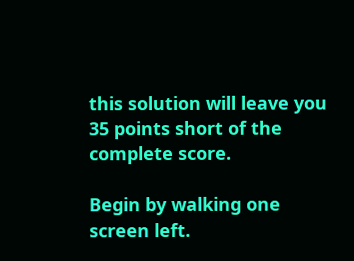this solution will leave you 35 points short of the complete score.

Begin by walking one screen left.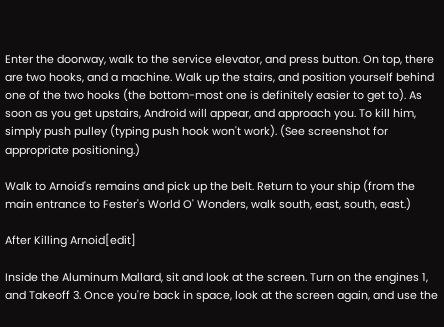Enter the doorway, walk to the service elevator, and press button. On top, there are two hooks, and a machine. Walk up the stairs, and position yourself behind one of the two hooks (the bottom-most one is definitely easier to get to). As soon as you get upstairs, Android will appear, and approach you. To kill him, simply push pulley (typing push hook won't work). (See screenshot for appropriate positioning.)

Walk to Arnoid's remains and pick up the belt. Return to your ship (from the main entrance to Fester's World O' Wonders, walk south, east, south, east.)

After Killing Arnoid[edit]

Inside the Aluminum Mallard, sit and look at the screen. Turn on the engines 1, and Takeoff 3. Once you're back in space, look at the screen again, and use the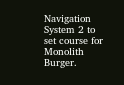Navigation System 2 to set course for Monolith Burger.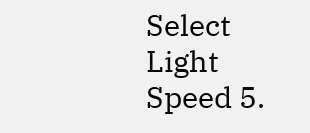Select Light Speed 5.